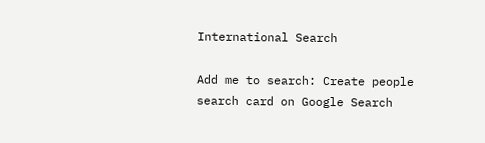International Search

Add me to search: Create people search card on Google Search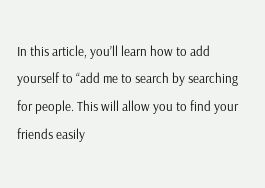In this article, you’ll learn how to add yourself to “add me to search by searching for people. This will allow you to find your friends easily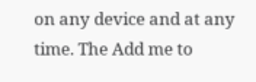on any device and at any time. The Add me to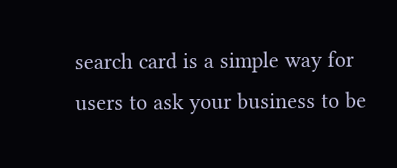search card is a simple way for users to ask your business to be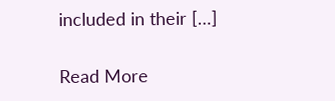included in their […]

Read More